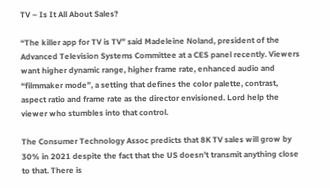TV – Is It All About Sales?

“The killer app for TV is TV” said Madeleine Noland, president of the Advanced Television Systems Committee at a CES panel recently. Viewers want higher dynamic range, higher frame rate, enhanced audio and “filmmaker mode”, a setting that defines the color palette, contrast, aspect ratio and frame rate as the director envisioned. Lord help the viewer who stumbles into that control.

The Consumer Technology Assoc predicts that 8K TV sales will grow by 30% in 2021 despite the fact that the US doesn’t transmit anything close to that. There is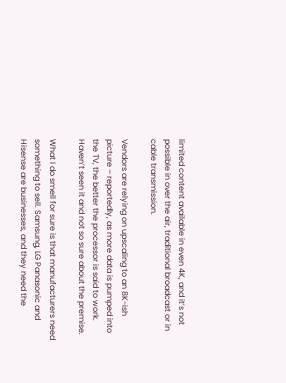limited content available in even 4K, and it’s not possible in over the air, traditional broadcast or in cable transmission.

Vendors are relying on upscaling to an 8K-ish picture – reportedly, as more data is pumped into the TV, the better the processor is said to work. Haven’t seen it and not so sure about the premise.

What I do smell for sure is that manufacturers need something to sell. Samsung, LG Panasonic and Hisense are businesses, and they need the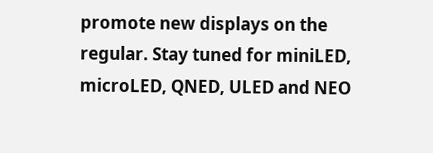promote new displays on the regular. Stay tuned for miniLED, microLED, QNED, ULED and NEO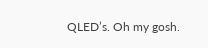QLED’s. Oh my gosh.